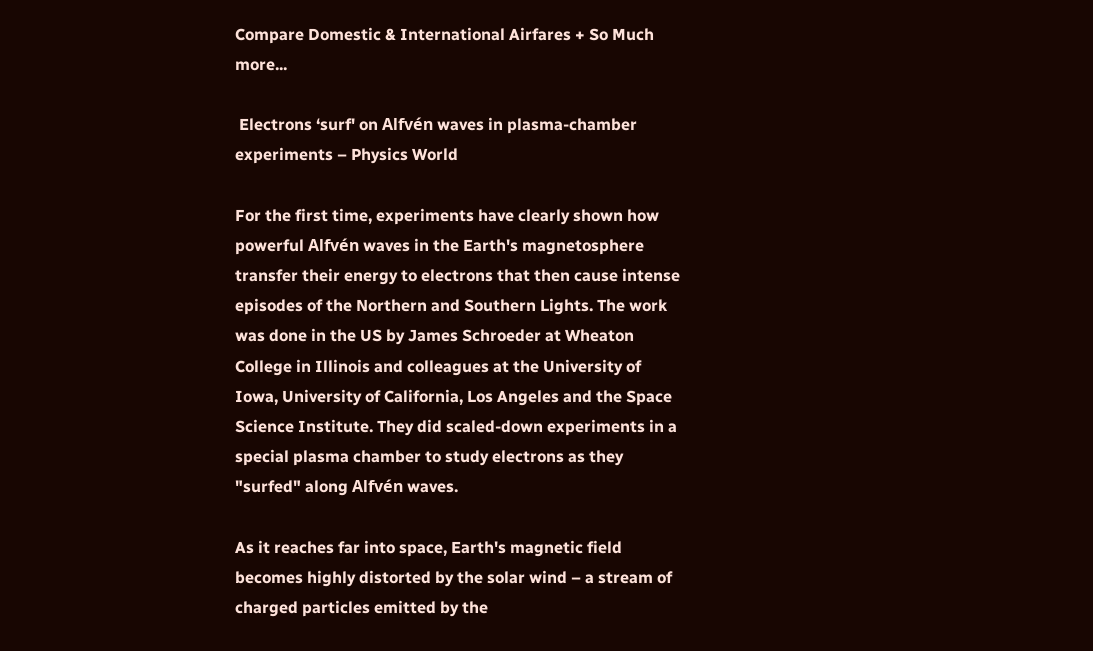Compare Domestic & International Airfares + So Much more...

 Electrons ‘surf' on Alfvén waves in plasma-chamber experiments – Physics World

For the first time, experiments have clearly shown how powerful Alfvén waves in the Earth's magnetosphere transfer their energy to electrons that then cause intense episodes of the Northern and Southern Lights. The work was done in the US by James Schroeder at Wheaton College in Illinois and colleagues at the University of Iowa, University of California, Los Angeles and the Space Science Institute. They did scaled-down experiments in a special plasma chamber to study electrons as they "surfed" along Alfvén waves.

As it reaches far into space, Earth's magnetic field becomes highly distorted by the solar wind – a stream of charged particles emitted by the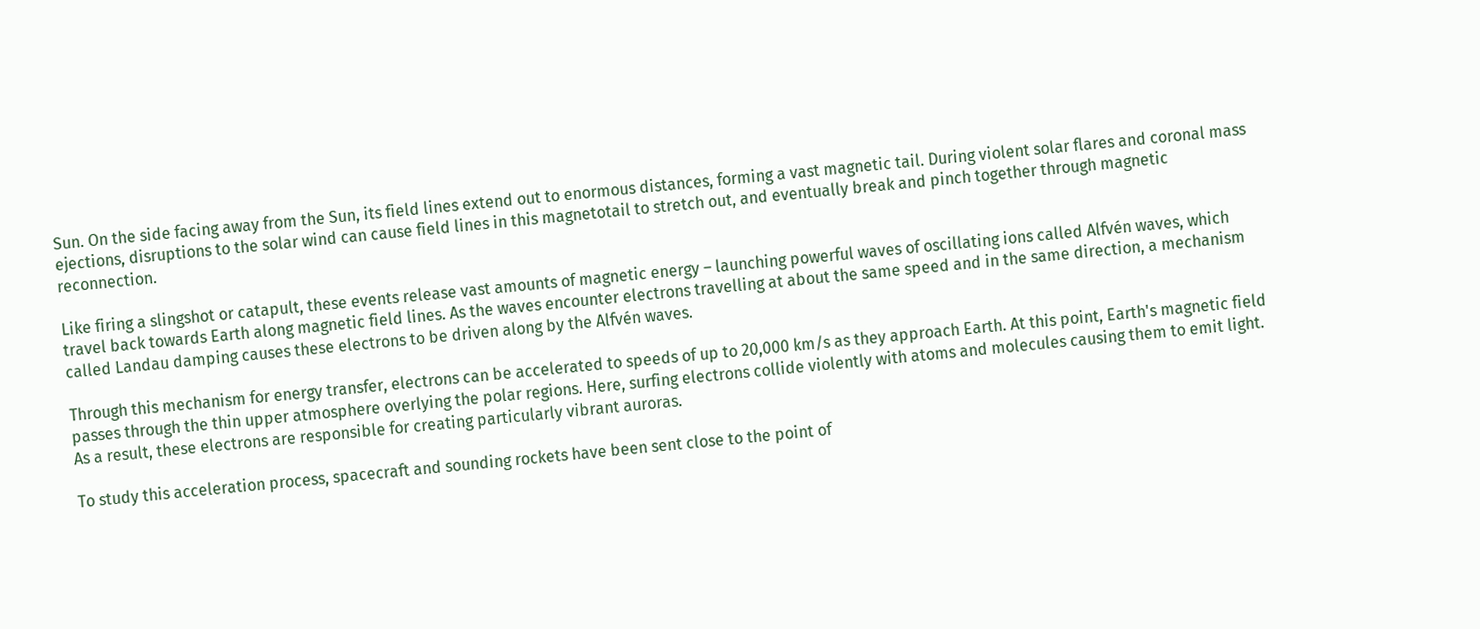Sun. On the side facing away from the Sun, its field lines extend out to enormous distances, forming a vast magnetic tail. During violent solar flares and coronal mass ejections, disruptions to the solar wind can cause field lines in this magnetotail to stretch out, and eventually break and pinch together through magnetic reconnection.

Like firing a slingshot or catapult, these events release vast amounts of magnetic energy – launching powerful waves of oscillating ions called Alfvén waves, which travel back towards Earth along magnetic field lines. As the waves encounter electrons travelling at about the same speed and in the same direction, a mechanism called Landau damping causes these electrons to be driven along by the Alfvén waves.

Through this mechanism for energy transfer, electrons can be accelerated to speeds of up to 20,000 km/s as they approach Earth. At this point, Earth's magnetic field passes through the thin upper atmosphere overlying the polar regions. Here, surfing electrons collide violently with atoms and molecules causing them to emit light. As a result, these electrons are responsible for creating particularly vibrant auroras.

To study this acceleration process, spacecraft and sounding rockets have been sent close to the point of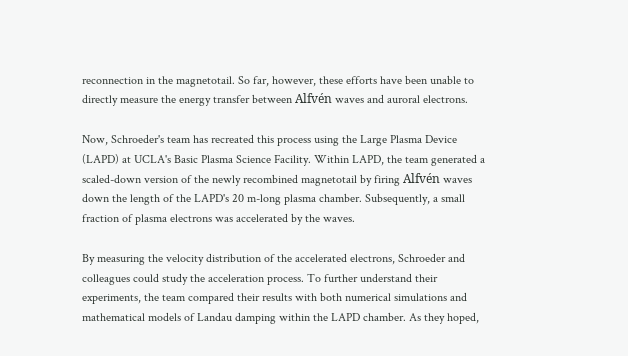reconnection in the magnetotail. So far, however, these efforts have been unable to directly measure the energy transfer between Alfvén waves and auroral electrons.

Now, Schroeder's team has recreated this process using the Large Plasma Device (LAPD) at UCLA's Basic Plasma Science Facility. Within LAPD, the team generated a scaled-down version of the newly recombined magnetotail by firing Alfvén waves down the length of the LAPD's 20 m-long plasma chamber. Subsequently, a small fraction of plasma electrons was accelerated by the waves.

By measuring the velocity distribution of the accelerated electrons, Schroeder and colleagues could study the acceleration process. To further understand their experiments, the team compared their results with both numerical simulations and mathematical models of Landau damping within the LAPD chamber. As they hoped,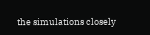the simulations closely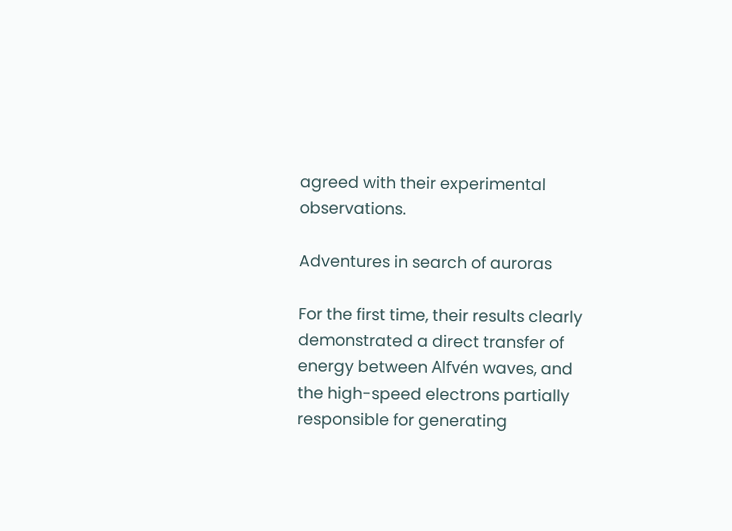agreed with their experimental observations.

Adventures in search of auroras

For the first time, their results clearly demonstrated a direct transfer of energy between Alfvén waves, and the high-speed electrons partially responsible for generating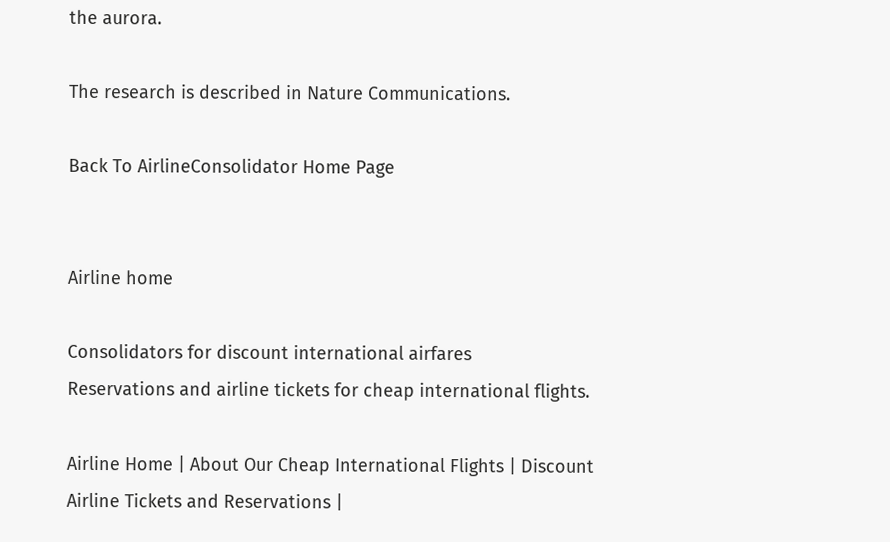the aurora.

The research is described in Nature Communications.

Back To AirlineConsolidator Home Page


Airline home

Consolidators for discount international airfares
Reservations and airline tickets for cheap international flights.

Airline Home | About Our Cheap International Flights | Discount Airline Tickets and Reservations |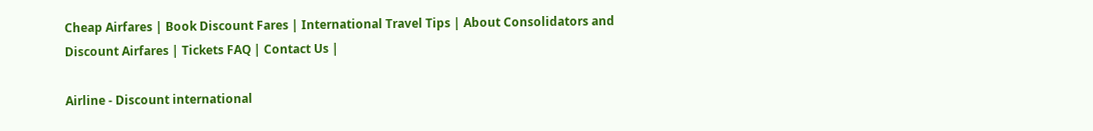Cheap Airfares | Book Discount Fares | International Travel Tips | About Consolidators and Discount Airfares | Tickets FAQ | Contact Us |

Airline - Discount international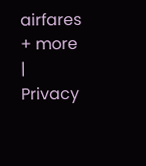airfares + more | Privacy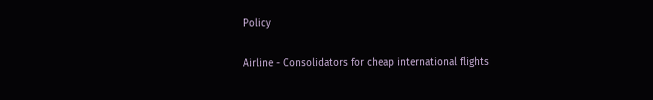Policy

Airline - Consolidators for cheap international flights